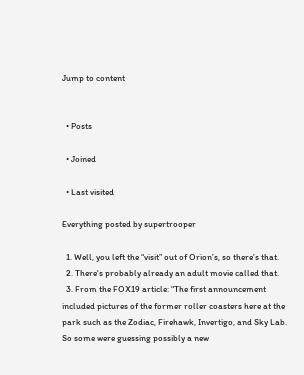Jump to content


  • Posts

  • Joined

  • Last visited

Everything posted by supertrooper

  1. Well, you left the “visit” out of Orion’s, so there’s that.
  2. There's probably already an adult movie called that.
  3. From the FOX19 article: "The first announcement included pictures of the former roller coasters here at the park such as the Zodiac, Firehawk, Invertigo, and Sky Lab. So some were guessing possibly a new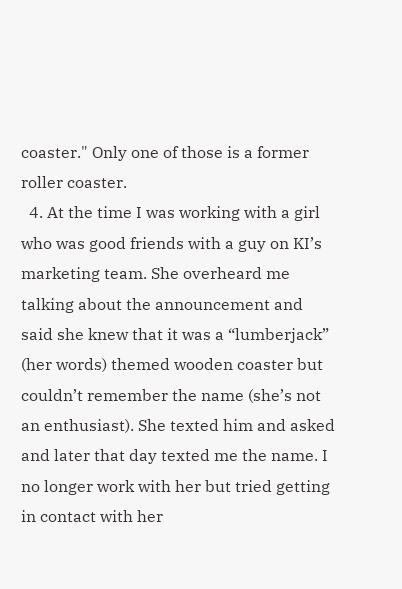coaster." Only one of those is a former roller coaster.
  4. At the time I was working with a girl who was good friends with a guy on KI’s marketing team. She overheard me talking about the announcement and said she knew that it was a “lumberjack” (her words) themed wooden coaster but couldn’t remember the name (she’s not an enthusiast). She texted him and asked and later that day texted me the name. I no longer work with her but tried getting in contact with her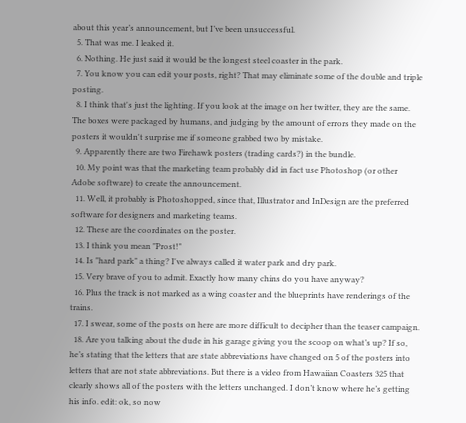about this year’s announcement, but I’ve been unsuccessful.
  5. That was me. I leaked it.
  6. Nothing. He just said it would be the longest steel coaster in the park.
  7. You know you can edit your posts, right? That may eliminate some of the double and triple posting.
  8. I think that's just the lighting. If you look at the image on her twitter, they are the same. The boxes were packaged by humans, and judging by the amount of errors they made on the posters it wouldn't surprise me if someone grabbed two by mistake.
  9. Apparently there are two Firehawk posters (trading cards?) in the bundle.
  10. My point was that the marketing team probably did in fact use Photoshop (or other Adobe software) to create the announcement.
  11. Well, it probably is Photoshopped, since that, Illustrator and InDesign are the preferred software for designers and marketing teams.
  12. These are the coordinates on the poster.
  13. I think you mean "Prost!"
  14. Is "hard park" a thing? I've always called it water park and dry park.
  15. Very brave of you to admit. Exactly how many chins do you have anyway?
  16. Plus the track is not marked as a wing coaster and the blueprints have renderings of the trains.
  17. I swear, some of the posts on here are more difficult to decipher than the teaser campaign.
  18. Are you talking about the dude in his garage giving you the scoop on what’s up? If so, he’s stating that the letters that are state abbreviations have changed on 5 of the posters into letters that are not state abbreviations. But there is a video from Hawaiian Coasters 325 that clearly shows all of the posters with the letters unchanged. I don’t know where he’s getting his info. edit: ok, so now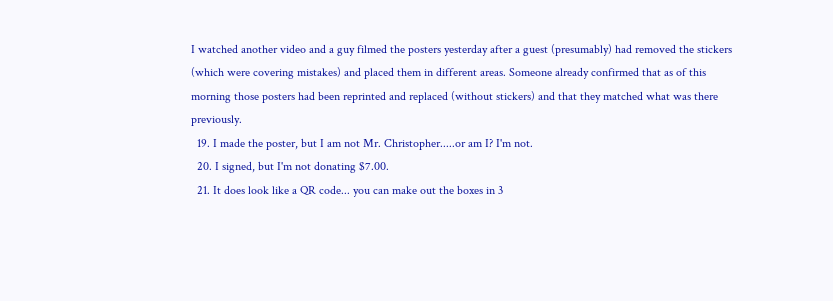I watched another video and a guy filmed the posters yesterday after a guest (presumably) had removed the stickers (which were covering mistakes) and placed them in different areas. Someone already confirmed that as of this morning those posters had been reprinted and replaced (without stickers) and that they matched what was there previously.
  19. I made the poster, but I am not Mr. Christopher.....or am I? I'm not.
  20. I signed, but I'm not donating $7.00.
  21. It does look like a QR code... you can make out the boxes in 3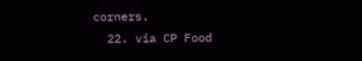corners.
  22. via CP Food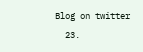Blog on twitter
  23.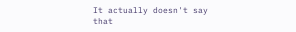It actually doesn't say that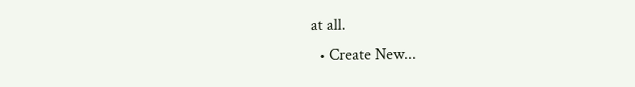at all.
  • Create New...